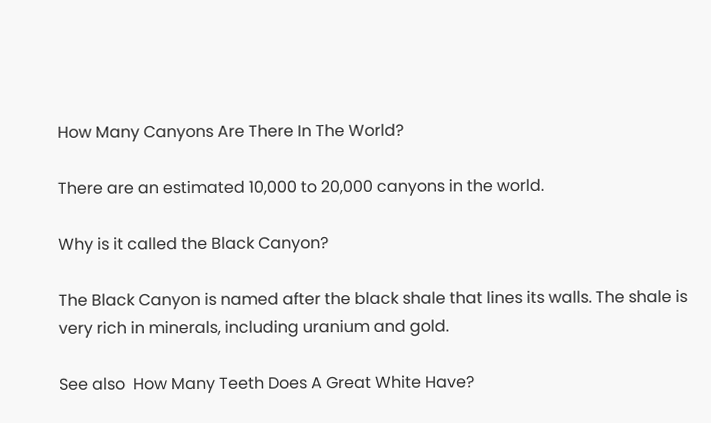How Many Canyons Are There In The World?

There are an estimated 10,000 to 20,000 canyons in the world.

Why is it called the Black Canyon?

The Black Canyon is named after the black shale that lines its walls. The shale is very rich in minerals, including uranium and gold.

See also  How Many Teeth Does A Great White Have?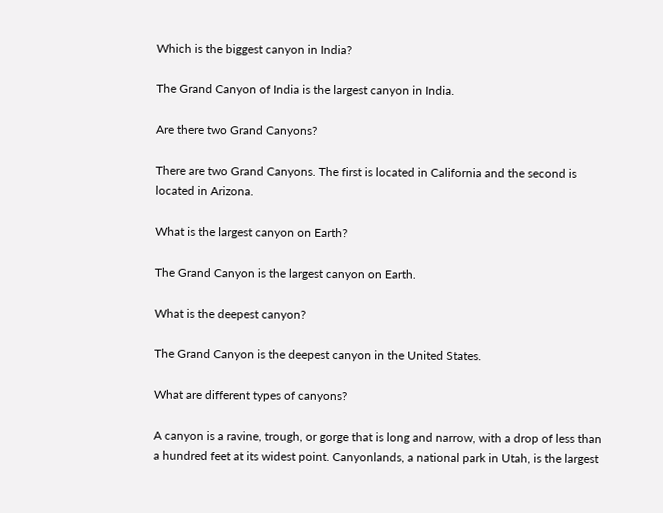Which is the biggest canyon in India?

The Grand Canyon of India is the largest canyon in India.

Are there two Grand Canyons?

There are two Grand Canyons. The first is located in California and the second is located in Arizona.

What is the largest canyon on Earth?

The Grand Canyon is the largest canyon on Earth.

What is the deepest canyon?

The Grand Canyon is the deepest canyon in the United States.

What are different types of canyons?

A canyon is a ravine, trough, or gorge that is long and narrow, with a drop of less than a hundred feet at its widest point. Canyonlands, a national park in Utah, is the largest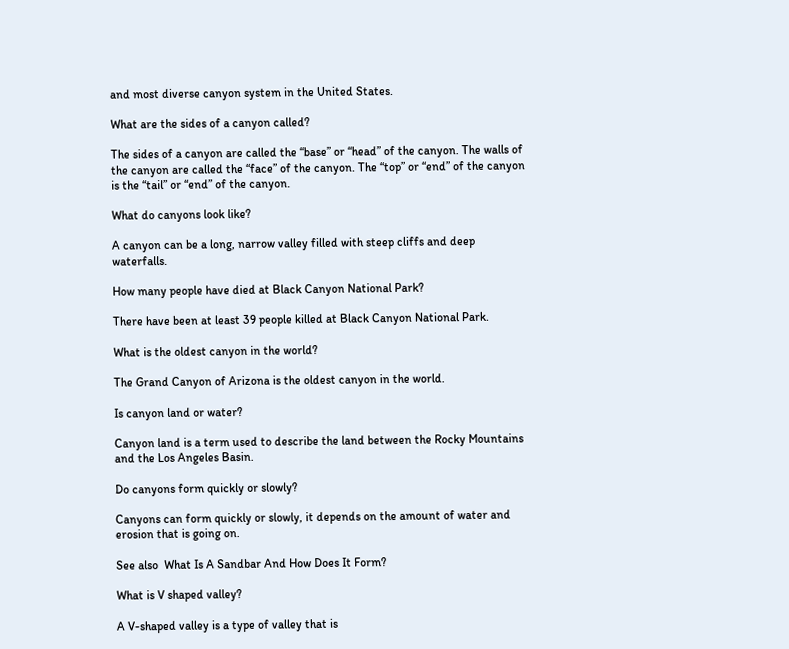and most diverse canyon system in the United States.

What are the sides of a canyon called?

The sides of a canyon are called the “base” or “head” of the canyon. The walls of the canyon are called the “face” of the canyon. The “top” or “end” of the canyon is the “tail” or “end” of the canyon.

What do canyons look like?

A canyon can be a long, narrow valley filled with steep cliffs and deep waterfalls.

How many people have died at Black Canyon National Park?

There have been at least 39 people killed at Black Canyon National Park.

What is the oldest canyon in the world?

The Grand Canyon of Arizona is the oldest canyon in the world.

Is canyon land or water?

Canyon land is a term used to describe the land between the Rocky Mountains and the Los Angeles Basin.

Do canyons form quickly or slowly?

Canyons can form quickly or slowly, it depends on the amount of water and erosion that is going on.

See also  What Is A Sandbar And How Does It Form?

What is V shaped valley?

A V-shaped valley is a type of valley that is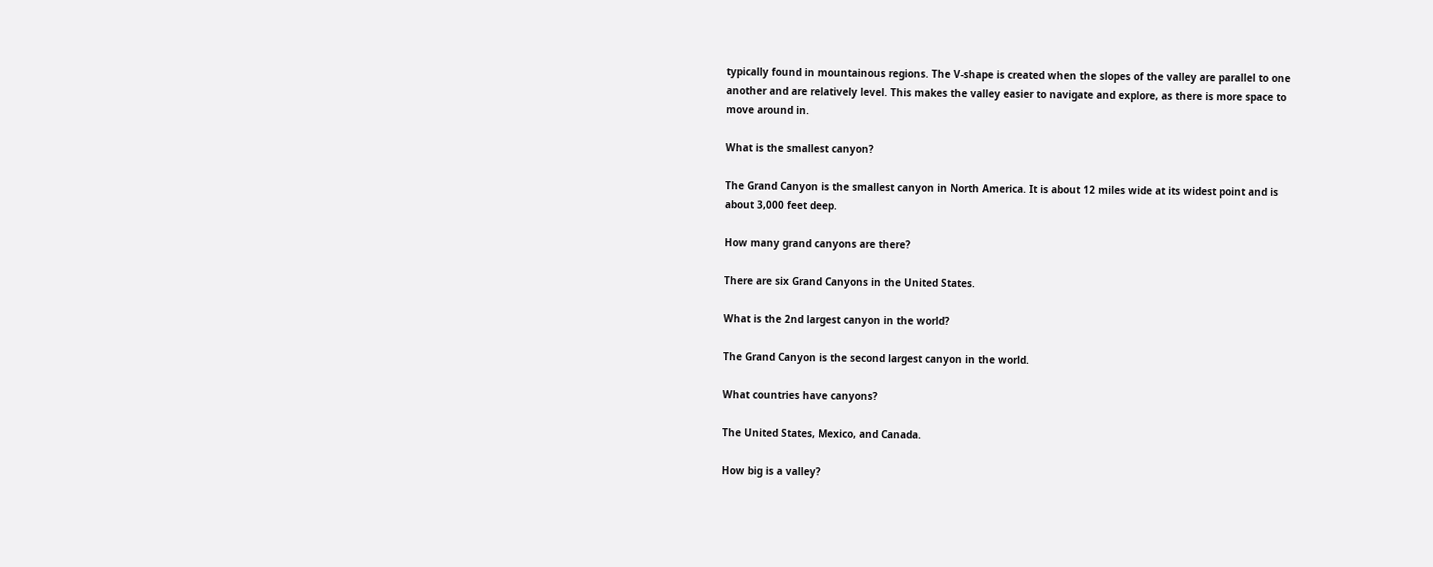typically found in mountainous regions. The V-shape is created when the slopes of the valley are parallel to one another and are relatively level. This makes the valley easier to navigate and explore, as there is more space to move around in.

What is the smallest canyon?

The Grand Canyon is the smallest canyon in North America. It is about 12 miles wide at its widest point and is about 3,000 feet deep.

How many grand canyons are there?

There are six Grand Canyons in the United States.

What is the 2nd largest canyon in the world?

The Grand Canyon is the second largest canyon in the world.

What countries have canyons?

The United States, Mexico, and Canada.

How big is a valley?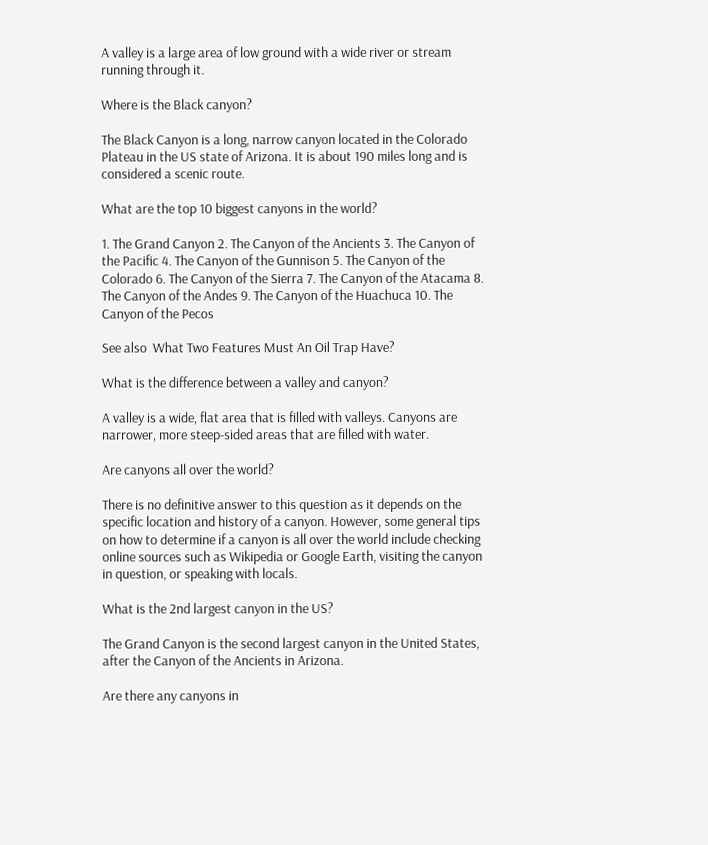A valley is a large area of low ground with a wide river or stream running through it.

Where is the Black canyon?

The Black Canyon is a long, narrow canyon located in the Colorado Plateau in the US state of Arizona. It is about 190 miles long and is considered a scenic route.

What are the top 10 biggest canyons in the world?

1. The Grand Canyon 2. The Canyon of the Ancients 3. The Canyon of the Pacific 4. The Canyon of the Gunnison 5. The Canyon of the Colorado 6. The Canyon of the Sierra 7. The Canyon of the Atacama 8. The Canyon of the Andes 9. The Canyon of the Huachuca 10. The Canyon of the Pecos

See also  What Two Features Must An Oil Trap Have?

What is the difference between a valley and canyon?

A valley is a wide, flat area that is filled with valleys. Canyons are narrower, more steep-sided areas that are filled with water.

Are canyons all over the world?

There is no definitive answer to this question as it depends on the specific location and history of a canyon. However, some general tips on how to determine if a canyon is all over the world include checking online sources such as Wikipedia or Google Earth, visiting the canyon in question, or speaking with locals.

What is the 2nd largest canyon in the US?

The Grand Canyon is the second largest canyon in the United States, after the Canyon of the Ancients in Arizona.

Are there any canyons in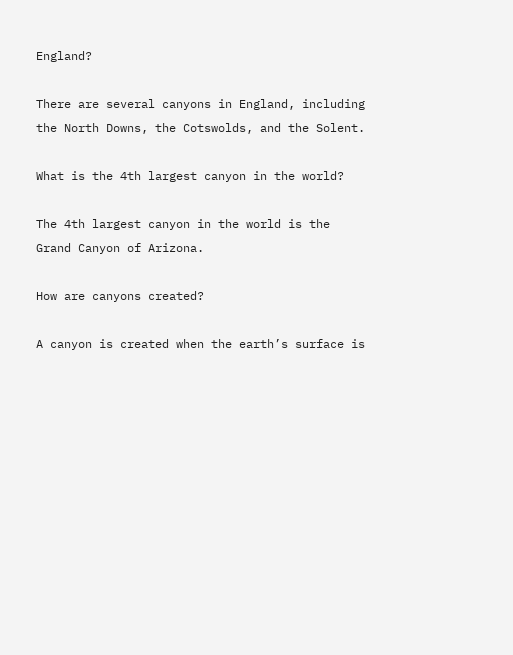England?

There are several canyons in England, including the North Downs, the Cotswolds, and the Solent.

What is the 4th largest canyon in the world?

The 4th largest canyon in the world is the Grand Canyon of Arizona.

How are canyons created?

A canyon is created when the earth’s surface is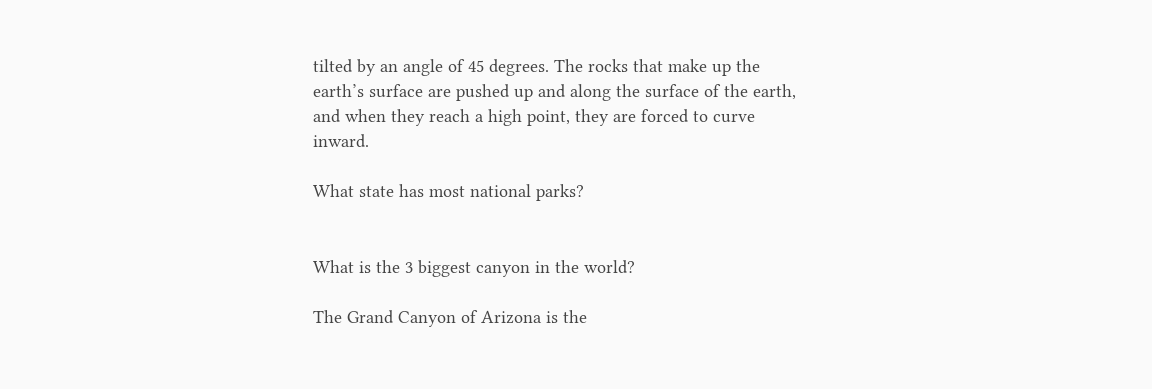tilted by an angle of 45 degrees. The rocks that make up the earth’s surface are pushed up and along the surface of the earth, and when they reach a high point, they are forced to curve inward.

What state has most national parks?


What is the 3 biggest canyon in the world?

The Grand Canyon of Arizona is the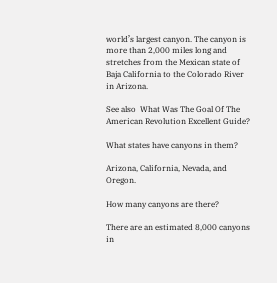world’s largest canyon. The canyon is more than 2,000 miles long and stretches from the Mexican state of Baja California to the Colorado River in Arizona.

See also  What Was The Goal Of The American Revolution Excellent Guide?

What states have canyons in them?

Arizona, California, Nevada, and Oregon.

How many canyons are there?

There are an estimated 8,000 canyons in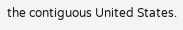the contiguous United States.